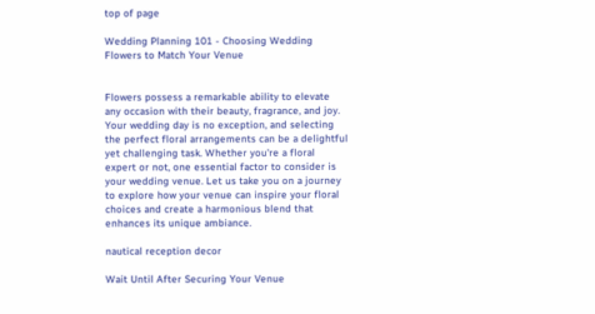top of page

Wedding Planning 101 - Choosing Wedding Flowers to Match Your Venue


Flowers possess a remarkable ability to elevate any occasion with their beauty, fragrance, and joy. Your wedding day is no exception, and selecting the perfect floral arrangements can be a delightful yet challenging task. Whether you're a floral expert or not, one essential factor to consider is your wedding venue. Let us take you on a journey to explore how your venue can inspire your floral choices and create a harmonious blend that enhances its unique ambiance.

nautical reception decor

Wait Until After Securing Your Venue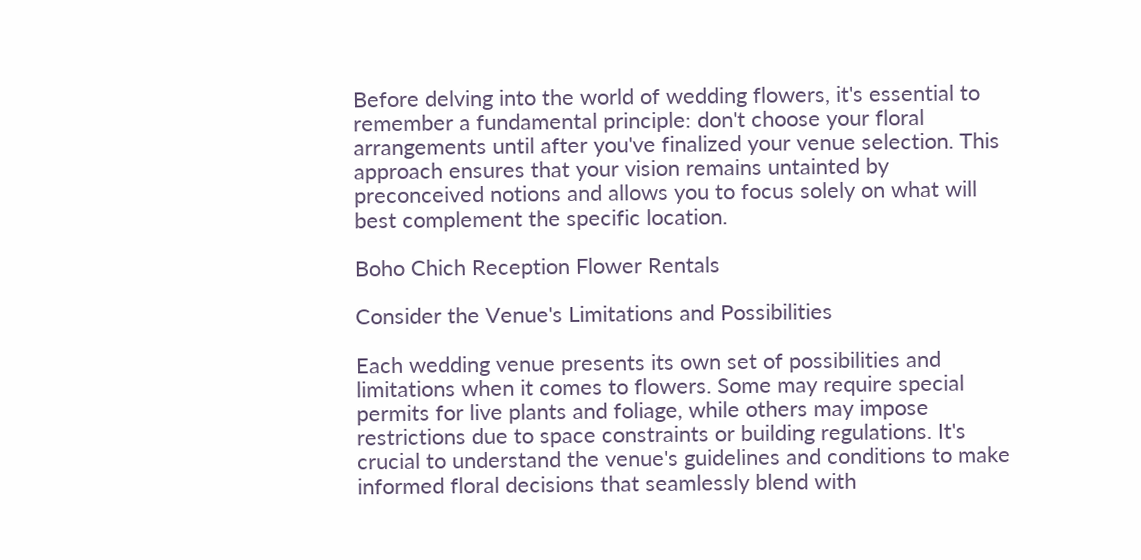Before delving into the world of wedding flowers, it's essential to remember a fundamental principle: don't choose your floral arrangements until after you've finalized your venue selection. This approach ensures that your vision remains untainted by preconceived notions and allows you to focus solely on what will best complement the specific location.

Boho Chich Reception Flower Rentals

Consider the Venue's Limitations and Possibilities

Each wedding venue presents its own set of possibilities and limitations when it comes to flowers. Some may require special permits for live plants and foliage, while others may impose restrictions due to space constraints or building regulations. It's crucial to understand the venue's guidelines and conditions to make informed floral decisions that seamlessly blend with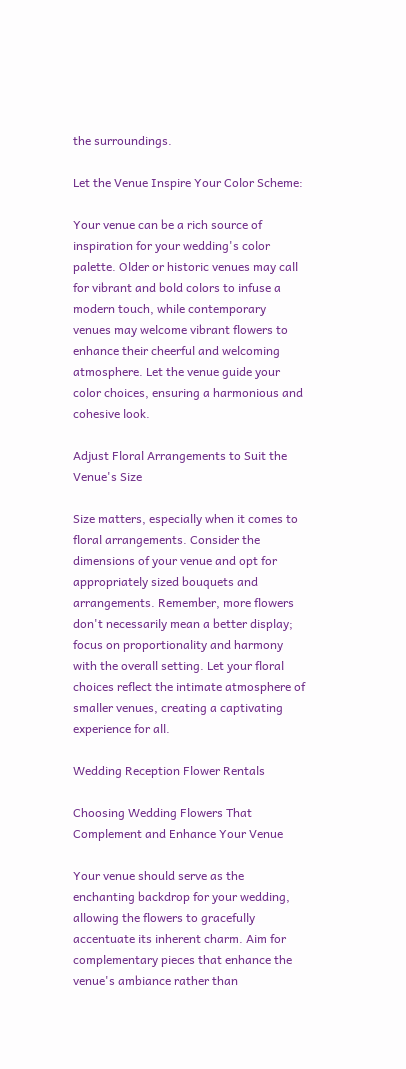the surroundings.

Let the Venue Inspire Your Color Scheme:

Your venue can be a rich source of inspiration for your wedding's color palette. Older or historic venues may call for vibrant and bold colors to infuse a modern touch, while contemporary venues may welcome vibrant flowers to enhance their cheerful and welcoming atmosphere. Let the venue guide your color choices, ensuring a harmonious and cohesive look.

Adjust Floral Arrangements to Suit the Venue's Size

Size matters, especially when it comes to floral arrangements. Consider the dimensions of your venue and opt for appropriately sized bouquets and arrangements. Remember, more flowers don't necessarily mean a better display; focus on proportionality and harmony with the overall setting. Let your floral choices reflect the intimate atmosphere of smaller venues, creating a captivating experience for all.

Wedding Reception Flower Rentals

Choosing Wedding Flowers That Complement and Enhance Your Venue

Your venue should serve as the enchanting backdrop for your wedding, allowing the flowers to gracefully accentuate its inherent charm. Aim for complementary pieces that enhance the venue's ambiance rather than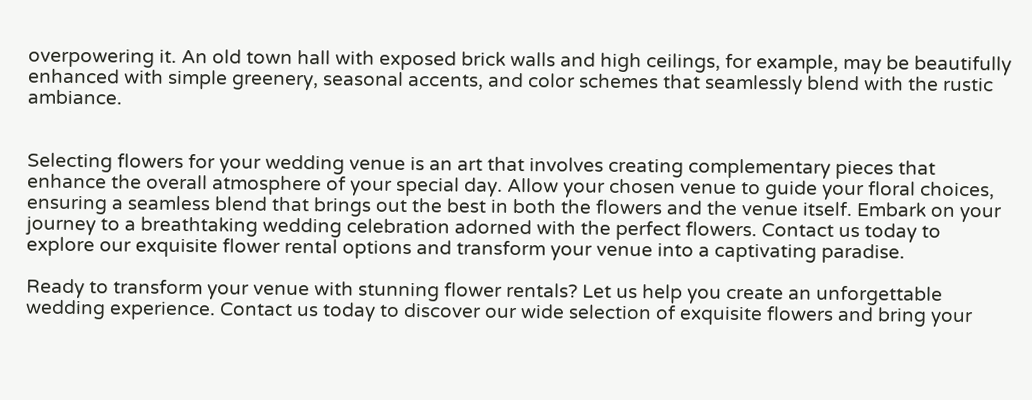overpowering it. An old town hall with exposed brick walls and high ceilings, for example, may be beautifully enhanced with simple greenery, seasonal accents, and color schemes that seamlessly blend with the rustic ambiance.


Selecting flowers for your wedding venue is an art that involves creating complementary pieces that enhance the overall atmosphere of your special day. Allow your chosen venue to guide your floral choices, ensuring a seamless blend that brings out the best in both the flowers and the venue itself. Embark on your journey to a breathtaking wedding celebration adorned with the perfect flowers. Contact us today to explore our exquisite flower rental options and transform your venue into a captivating paradise.

Ready to transform your venue with stunning flower rentals? Let us help you create an unforgettable wedding experience. Contact us today to discover our wide selection of exquisite flowers and bring your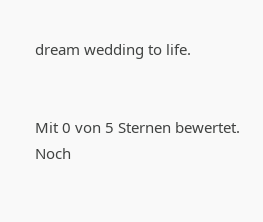dream wedding to life.


Mit 0 von 5 Sternen bewertet.
Noch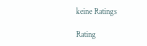keine Ratings

Rating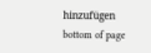hinzufügen
bottom of page